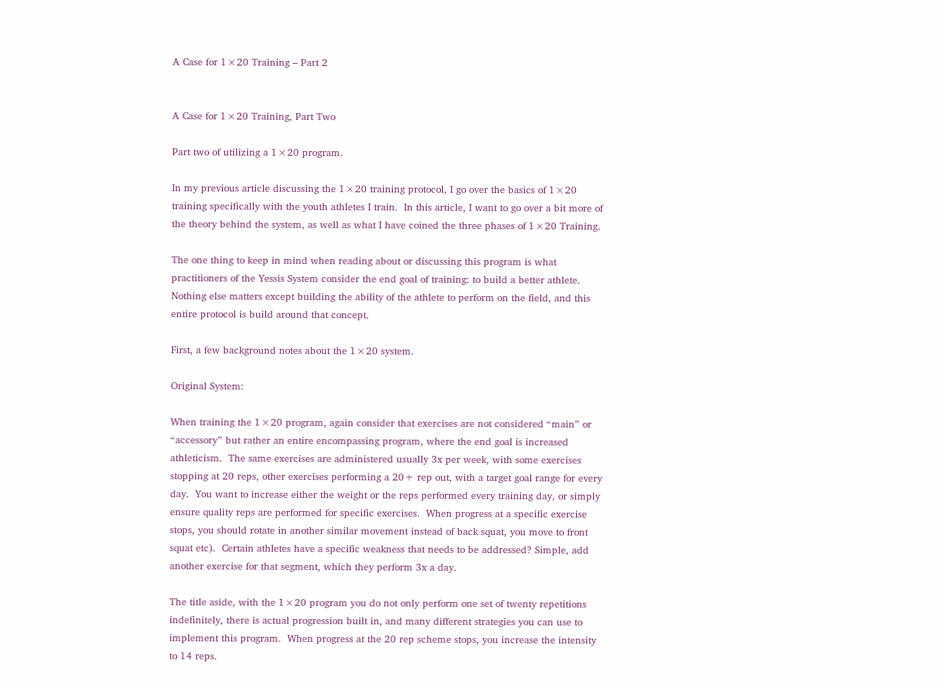A Case for 1×20 Training – Part 2


A Case for 1×20 Training, Part Two

Part two of utilizing a 1×20 program.

In my previous article discussing the 1×20 training protocol, I go over the basics of 1×20 training specifically with the youth athletes I train.  In this article, I want to go over a bit more of the theory behind the system, as well as what I have coined the three phases of 1×20 Training.

The one thing to keep in mind when reading about or discussing this program is what practitioners of the Yessis System consider the end goal of training: to build a better athlete.  Nothing else matters except building the ability of the athlete to perform on the field, and this entire protocol is build around that concept.

First, a few background notes about the 1×20 system.

Original System:

When training the 1×20 program, again consider that exercises are not considered “main” or “accessory” but rather an entire encompassing program, where the end goal is increased athleticism.  The same exercises are administered usually 3x per week, with some exercises stopping at 20 reps, other exercises performing a 20+ rep out, with a target goal range for every day.  You want to increase either the weight or the reps performed every training day, or simply ensure quality reps are performed for specific exercises.  When progress at a specific exercise stops, you should rotate in another similar movement instead of back squat, you move to front squat etc).  Certain athletes have a specific weakness that needs to be addressed? Simple, add another exercise for that segment, which they perform 3x a day.

The title aside, with the 1×20 program you do not only perform one set of twenty repetitions indefinitely, there is actual progression built in, and many different strategies you can use to implement this program.  When progress at the 20 rep scheme stops, you increase the intensity to 14 reps.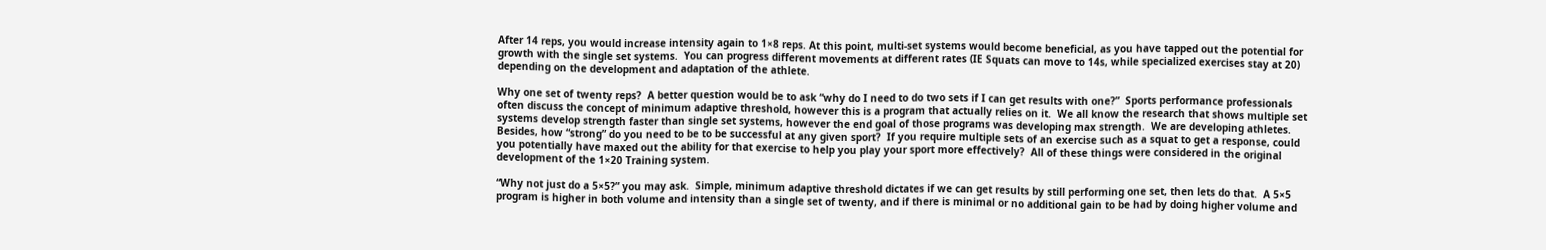After 14 reps, you would increase intensity again to 1×8 reps. At this point, multi-set systems would become beneficial, as you have tapped out the potential for growth with the single set systems.  You can progress different movements at different rates (IE Squats can move to 14s, while specialized exercises stay at 20) depending on the development and adaptation of the athlete.

Why one set of twenty reps?  A better question would be to ask “why do I need to do two sets if I can get results with one?”  Sports performance professionals often discuss the concept of minimum adaptive threshold, however this is a program that actually relies on it.  We all know the research that shows multiple set systems develop strength faster than single set systems, however the end goal of those programs was developing max strength.  We are developing athletes.  Besides, how “strong” do you need to be to be successful at any given sport?  If you require multiple sets of an exercise such as a squat to get a response, could you potentially have maxed out the ability for that exercise to help you play your sport more effectively?  All of these things were considered in the original development of the 1×20 Training system.

“Why not just do a 5×5?” you may ask.  Simple, minimum adaptive threshold dictates if we can get results by still performing one set, then lets do that.  A 5×5 program is higher in both volume and intensity than a single set of twenty, and if there is minimal or no additional gain to be had by doing higher volume and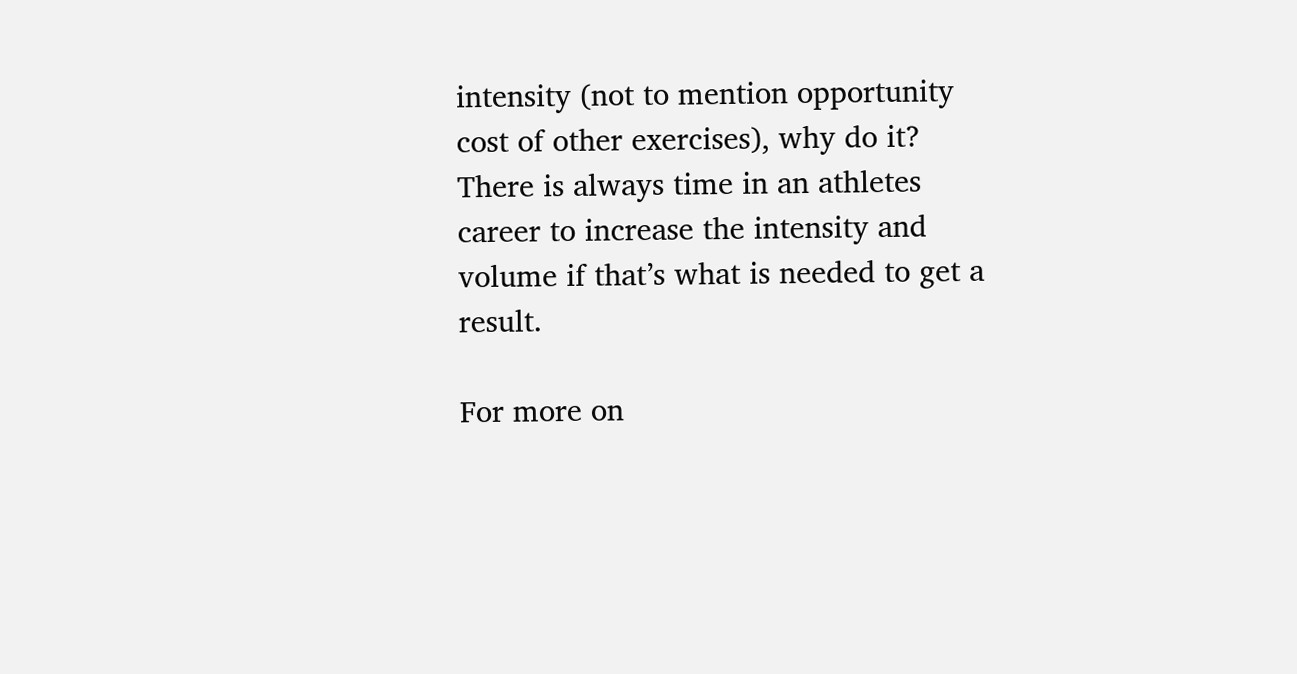intensity (not to mention opportunity cost of other exercises), why do it?  There is always time in an athletes career to increase the intensity and volume if that’s what is needed to get a result.

For more on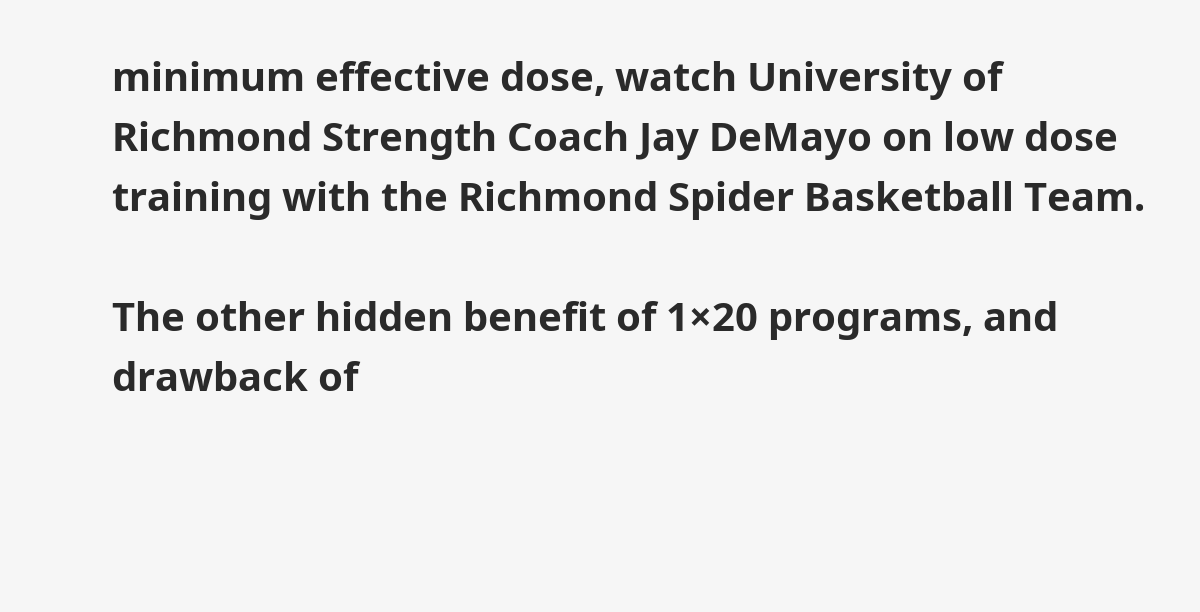minimum effective dose, watch University of Richmond Strength Coach Jay DeMayo on low dose training with the Richmond Spider Basketball Team.

The other hidden benefit of 1×20 programs, and drawback of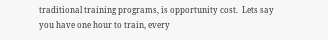traditional training programs, is opportunity cost.  Lets say you have one hour to train, every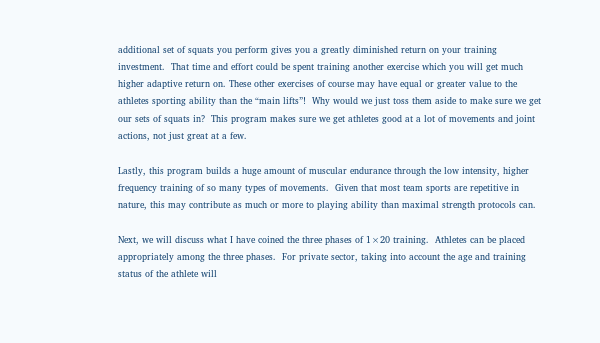additional set of squats you perform gives you a greatly diminished return on your training investment.  That time and effort could be spent training another exercise which you will get much higher adaptive return on. These other exercises of course may have equal or greater value to the athletes sporting ability than the “main lifts”!  Why would we just toss them aside to make sure we get our sets of squats in?  This program makes sure we get athletes good at a lot of movements and joint actions, not just great at a few.

Lastly, this program builds a huge amount of muscular endurance through the low intensity, higher frequency training of so many types of movements.  Given that most team sports are repetitive in nature, this may contribute as much or more to playing ability than maximal strength protocols can.

Next, we will discuss what I have coined the three phases of 1×20 training.  Athletes can be placed appropriately among the three phases.  For private sector, taking into account the age and training status of the athlete will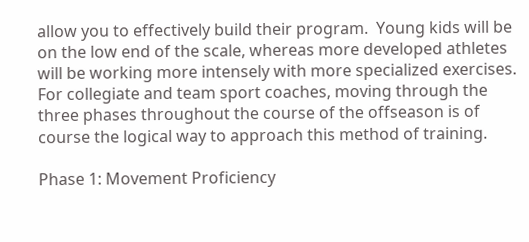allow you to effectively build their program.  Young kids will be on the low end of the scale, whereas more developed athletes will be working more intensely with more specialized exercises.  For collegiate and team sport coaches, moving through the three phases throughout the course of the offseason is of course the logical way to approach this method of training.

Phase 1: Movement Proficiency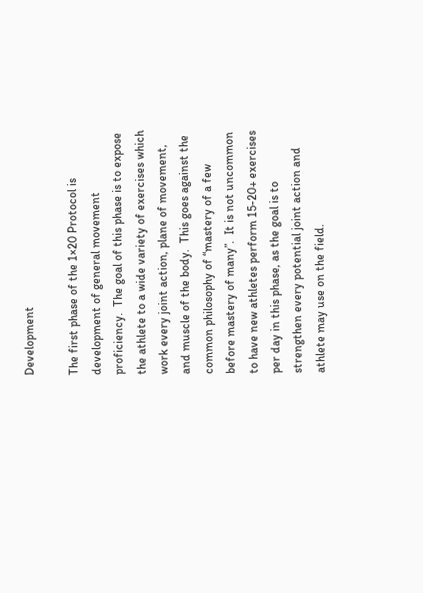Development

The first phase of the 1×20 Protocol is development of general movement proficiency.  The goal of this phase is to expose the athlete to a wide variety of exercises which work every joint action, plane of movement, and muscle of the body.  This goes against the common philosophy of “mastery of a few before mastery of many”.  It is not uncommon to have new athletes perform 15-20+ exercises per day in this phase, as the goal is to strengthen every potential joint action and athlete may use on the field.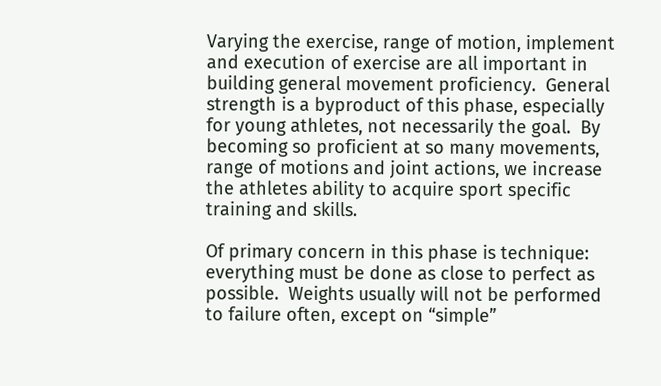Varying the exercise, range of motion, implement and execution of exercise are all important in building general movement proficiency.  General strength is a byproduct of this phase, especially for young athletes, not necessarily the goal.  By becoming so proficient at so many movements, range of motions and joint actions, we increase the athletes ability to acquire sport specific training and skills.

Of primary concern in this phase is technique: everything must be done as close to perfect as possible.  Weights usually will not be performed to failure often, except on “simple”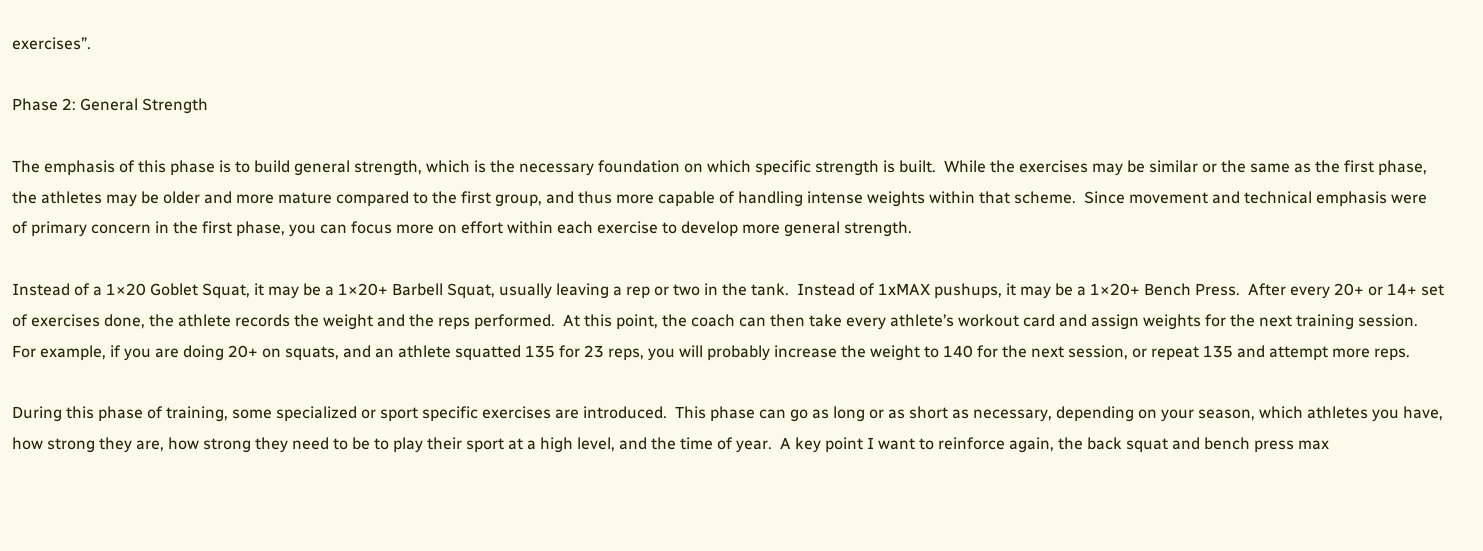exercises”.

Phase 2: General Strength

The emphasis of this phase is to build general strength, which is the necessary foundation on which specific strength is built.  While the exercises may be similar or the same as the first phase, the athletes may be older and more mature compared to the first group, and thus more capable of handling intense weights within that scheme.  Since movement and technical emphasis were of primary concern in the first phase, you can focus more on effort within each exercise to develop more general strength.

Instead of a 1×20 Goblet Squat, it may be a 1×20+ Barbell Squat, usually leaving a rep or two in the tank.  Instead of 1xMAX pushups, it may be a 1×20+ Bench Press.  After every 20+ or 14+ set of exercises done, the athlete records the weight and the reps performed.  At this point, the coach can then take every athlete’s workout card and assign weights for the next training session.  For example, if you are doing 20+ on squats, and an athlete squatted 135 for 23 reps, you will probably increase the weight to 140 for the next session, or repeat 135 and attempt more reps.

During this phase of training, some specialized or sport specific exercises are introduced.  This phase can go as long or as short as necessary, depending on your season, which athletes you have, how strong they are, how strong they need to be to play their sport at a high level, and the time of year.  A key point I want to reinforce again, the back squat and bench press max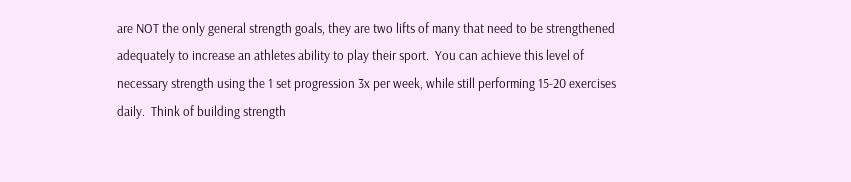are NOT the only general strength goals, they are two lifts of many that need to be strengthened adequately to increase an athletes ability to play their sport.  You can achieve this level of necessary strength using the 1 set progression 3x per week, while still performing 15-20 exercises daily.  Think of building strength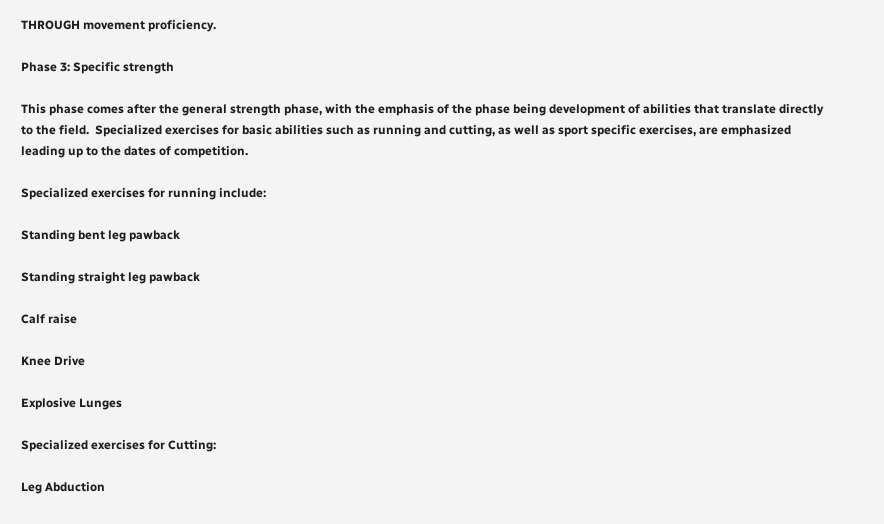THROUGH movement proficiency.

Phase 3: Specific strength

This phase comes after the general strength phase, with the emphasis of the phase being development of abilities that translate directly to the field.  Specialized exercises for basic abilities such as running and cutting, as well as sport specific exercises, are emphasized leading up to the dates of competition.

Specialized exercises for running include:

Standing bent leg pawback

Standing straight leg pawback

Calf raise

Knee Drive

Explosive Lunges

Specialized exercises for Cutting:

Leg Abduction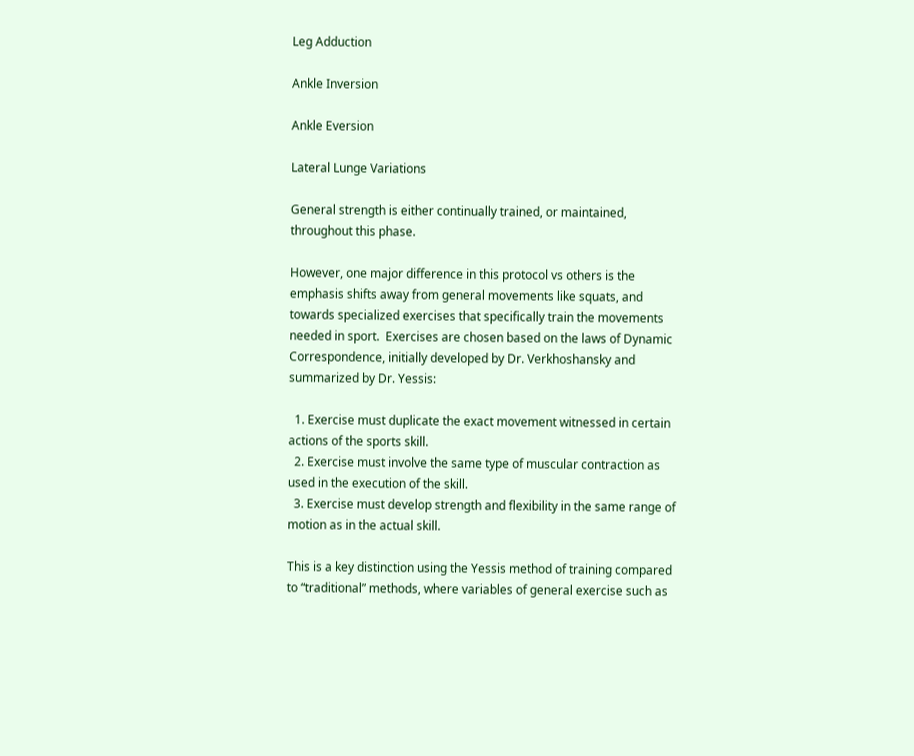Leg Adduction

Ankle Inversion

Ankle Eversion

Lateral Lunge Variations

General strength is either continually trained, or maintained, throughout this phase.

However, one major difference in this protocol vs others is the emphasis shifts away from general movements like squats, and towards specialized exercises that specifically train the movements needed in sport.  Exercises are chosen based on the laws of Dynamic Correspondence, initially developed by Dr. Verkhoshansky and summarized by Dr. Yessis:

  1. Exercise must duplicate the exact movement witnessed in certain actions of the sports skill.
  2. Exercise must involve the same type of muscular contraction as used in the execution of the skill.
  3. Exercise must develop strength and flexibility in the same range of motion as in the actual skill.

This is a key distinction using the Yessis method of training compared to “traditional” methods, where variables of general exercise such as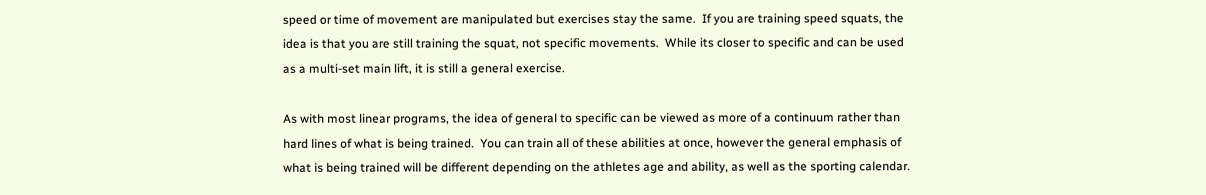speed or time of movement are manipulated but exercises stay the same.  If you are training speed squats, the idea is that you are still training the squat, not specific movements.  While its closer to specific and can be used as a multi-set main lift, it is still a general exercise.

As with most linear programs, the idea of general to specific can be viewed as more of a continuum rather than hard lines of what is being trained.  You can train all of these abilities at once, however the general emphasis of what is being trained will be different depending on the athletes age and ability, as well as the sporting calendar.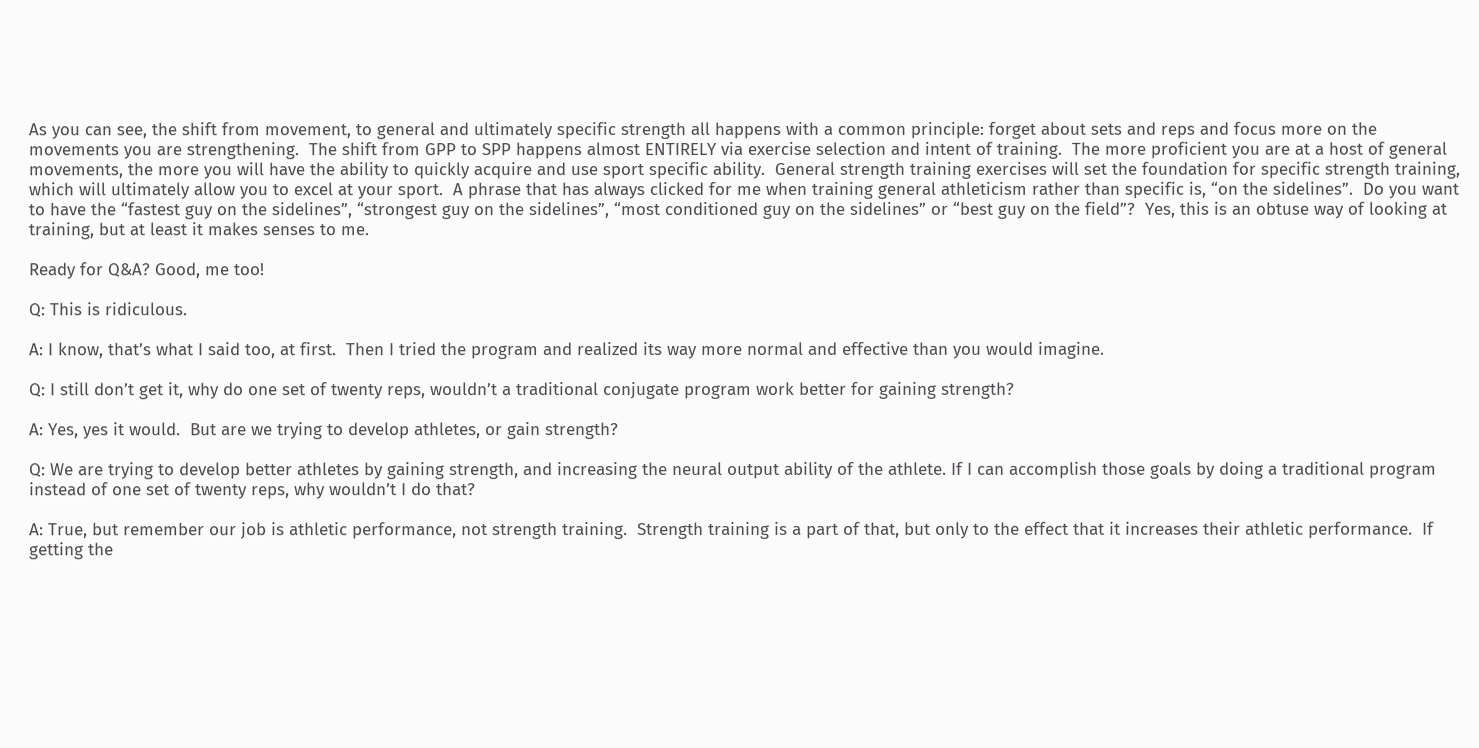As you can see, the shift from movement, to general and ultimately specific strength all happens with a common principle: forget about sets and reps and focus more on the movements you are strengthening.  The shift from GPP to SPP happens almost ENTIRELY via exercise selection and intent of training.  The more proficient you are at a host of general movements, the more you will have the ability to quickly acquire and use sport specific ability.  General strength training exercises will set the foundation for specific strength training, which will ultimately allow you to excel at your sport.  A phrase that has always clicked for me when training general athleticism rather than specific is, “on the sidelines”.  Do you want to have the “fastest guy on the sidelines”, “strongest guy on the sidelines”, “most conditioned guy on the sidelines” or “best guy on the field”?  Yes, this is an obtuse way of looking at training, but at least it makes senses to me.

Ready for Q&A? Good, me too!

Q: This is ridiculous.

A: I know, that’s what I said too, at first.  Then I tried the program and realized its way more normal and effective than you would imagine.

Q: I still don’t get it, why do one set of twenty reps, wouldn’t a traditional conjugate program work better for gaining strength?

A: Yes, yes it would.  But are we trying to develop athletes, or gain strength?

Q: We are trying to develop better athletes by gaining strength, and increasing the neural output ability of the athlete. If I can accomplish those goals by doing a traditional program instead of one set of twenty reps, why wouldn’t I do that?

A: True, but remember our job is athletic performance, not strength training.  Strength training is a part of that, but only to the effect that it increases their athletic performance.  If getting the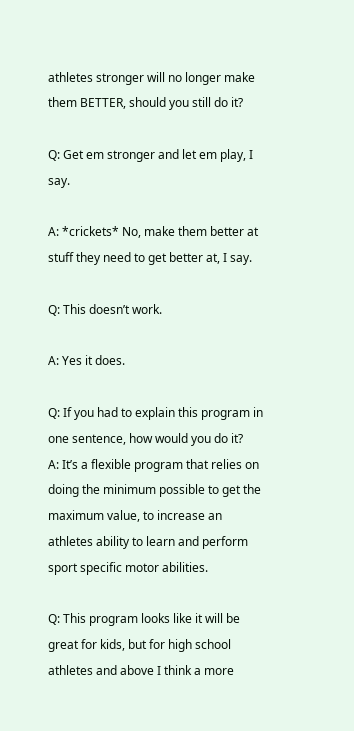athletes stronger will no longer make them BETTER, should you still do it?

Q: Get em stronger and let em play, I say.

A: *crickets* No, make them better at stuff they need to get better at, I say.

Q: This doesn’t work.

A: Yes it does.

Q: If you had to explain this program in one sentence, how would you do it?
A: It’s a flexible program that relies on doing the minimum possible to get the maximum value, to increase an athletes ability to learn and perform sport specific motor abilities.

Q: This program looks like it will be great for kids, but for high school athletes and above I think a more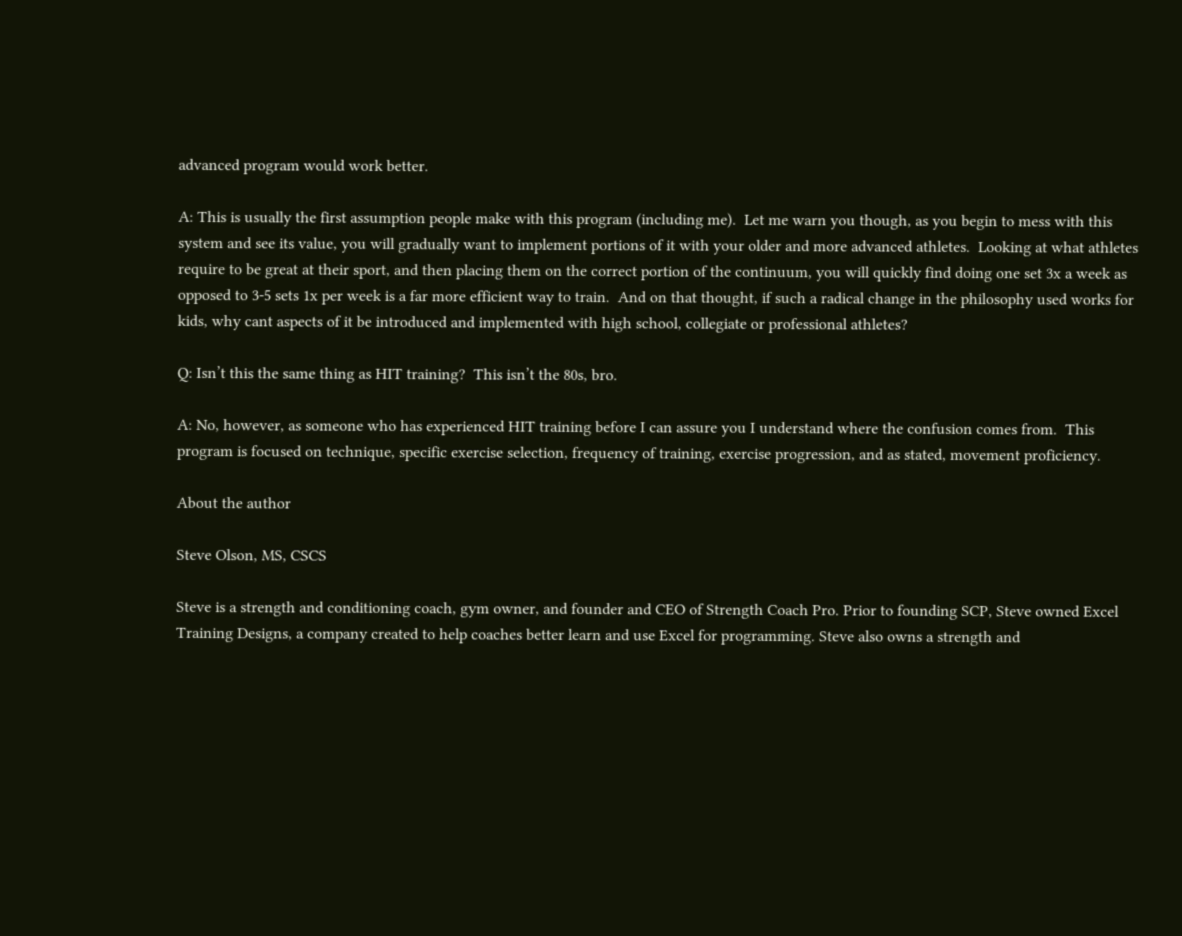advanced program would work better.

A: This is usually the first assumption people make with this program (including me).  Let me warn you though, as you begin to mess with this system and see its value, you will gradually want to implement portions of it with your older and more advanced athletes.  Looking at what athletes require to be great at their sport, and then placing them on the correct portion of the continuum, you will quickly find doing one set 3x a week as opposed to 3-5 sets 1x per week is a far more efficient way to train.  And on that thought, if such a radical change in the philosophy used works for kids, why cant aspects of it be introduced and implemented with high school, collegiate or professional athletes?

Q: Isn’t this the same thing as HIT training?  This isn’t the 80s, bro.

A: No, however, as someone who has experienced HIT training before I can assure you I understand where the confusion comes from.  This program is focused on technique, specific exercise selection, frequency of training, exercise progression, and as stated, movement proficiency.

About the author

Steve Olson, MS, CSCS

Steve is a strength and conditioning coach, gym owner, and founder and CEO of Strength Coach Pro. Prior to founding SCP, Steve owned Excel Training Designs, a company created to help coaches better learn and use Excel for programming. Steve also owns a strength and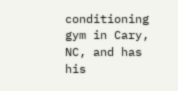conditioning gym in Cary, NC, and has his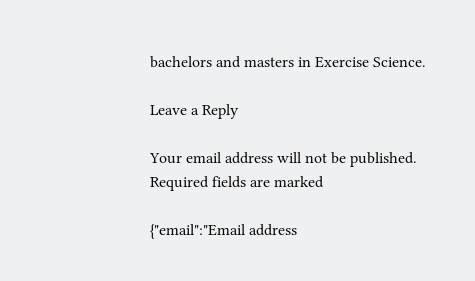bachelors and masters in Exercise Science.

Leave a Reply

Your email address will not be published. Required fields are marked

{"email":"Email address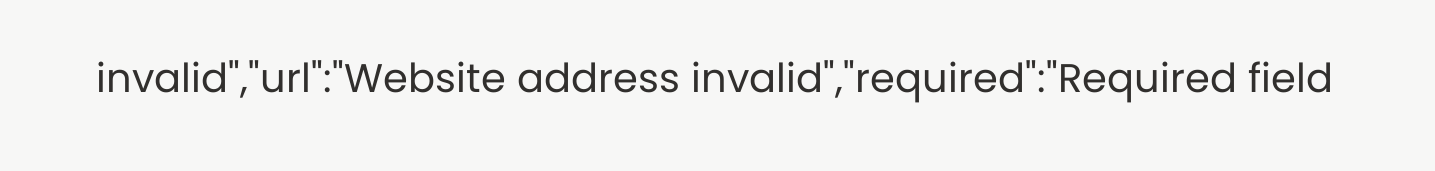invalid","url":"Website address invalid","required":"Required field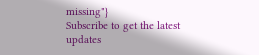missing"}
Subscribe to get the latest updates